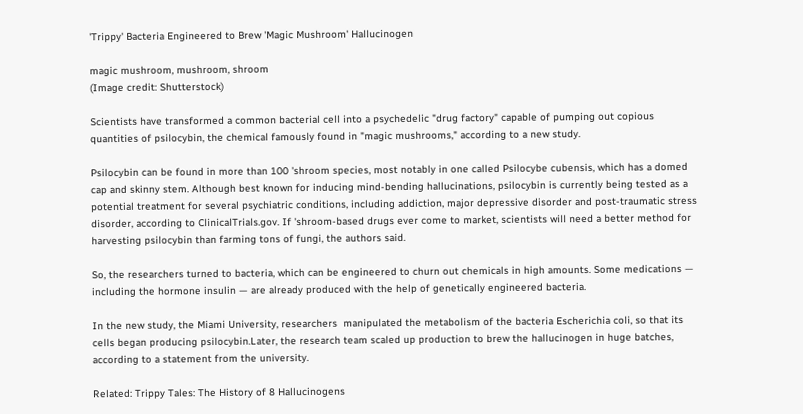'Trippy' Bacteria Engineered to Brew 'Magic Mushroom' Hallucinogen

magic mushroom, mushroom, shroom
(Image credit: Shutterstock)

Scientists have transformed a common bacterial cell into a psychedelic "drug factory" capable of pumping out copious quantities of psilocybin, the chemical famously found in "magic mushrooms," according to a new study.

Psilocybin can be found in more than 100 'shroom species, most notably in one called Psilocybe cubensis, which has a domed cap and skinny stem. Although best known for inducing mind-bending hallucinations, psilocybin is currently being tested as a potential treatment for several psychiatric conditions, including addiction, major depressive disorder and post-traumatic stress disorder, according to ClinicalTrials.gov. If 'shroom-based drugs ever come to market, scientists will need a better method for harvesting psilocybin than farming tons of fungi, the authors said.

So, the researchers turned to bacteria, which can be engineered to churn out chemicals in high amounts. Some medications — including the hormone insulin — are already produced with the help of genetically engineered bacteria.

In the new study, the Miami University, researchers  manipulated the metabolism of the bacteria Escherichia coli, so that its cells began producing psilocybin.Later, the research team scaled up production to brew the hallucinogen in huge batches, according to a statement from the university.

Related: Trippy Tales: The History of 8 Hallucinogens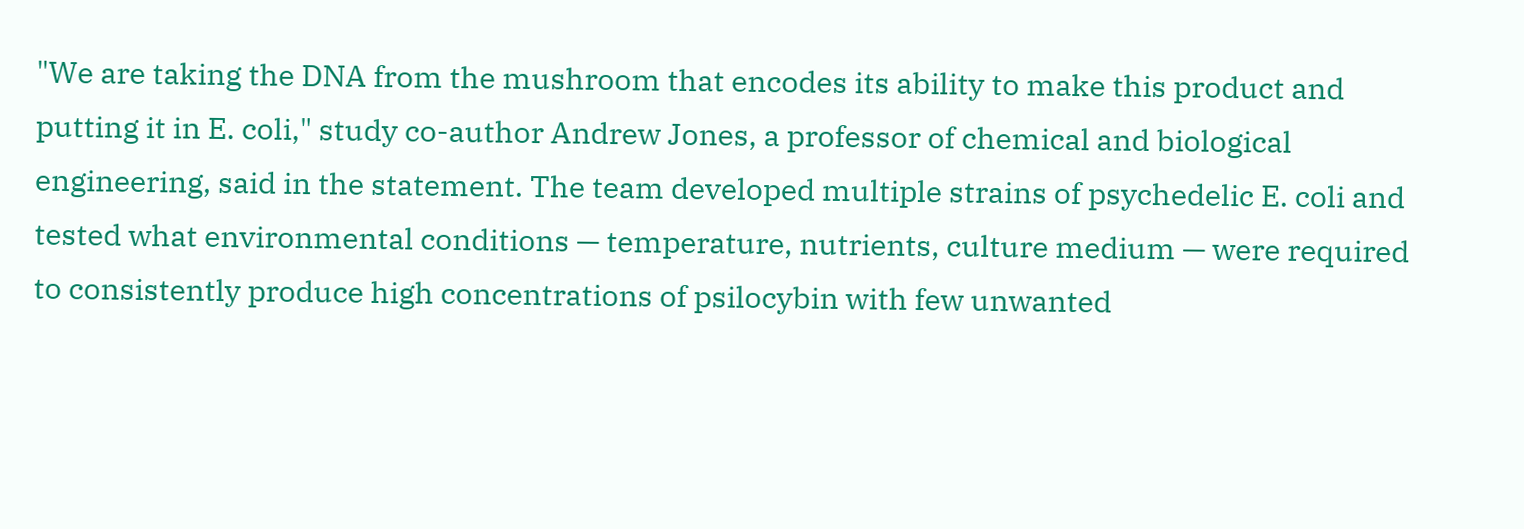"We are taking the DNA from the mushroom that encodes its ability to make this product and putting it in E. coli," study co-author Andrew Jones, a professor of chemical and biological engineering, said in the statement. The team developed multiple strains of psychedelic E. coli and tested what environmental conditions — temperature, nutrients, culture medium — were required to consistently produce high concentrations of psilocybin with few unwanted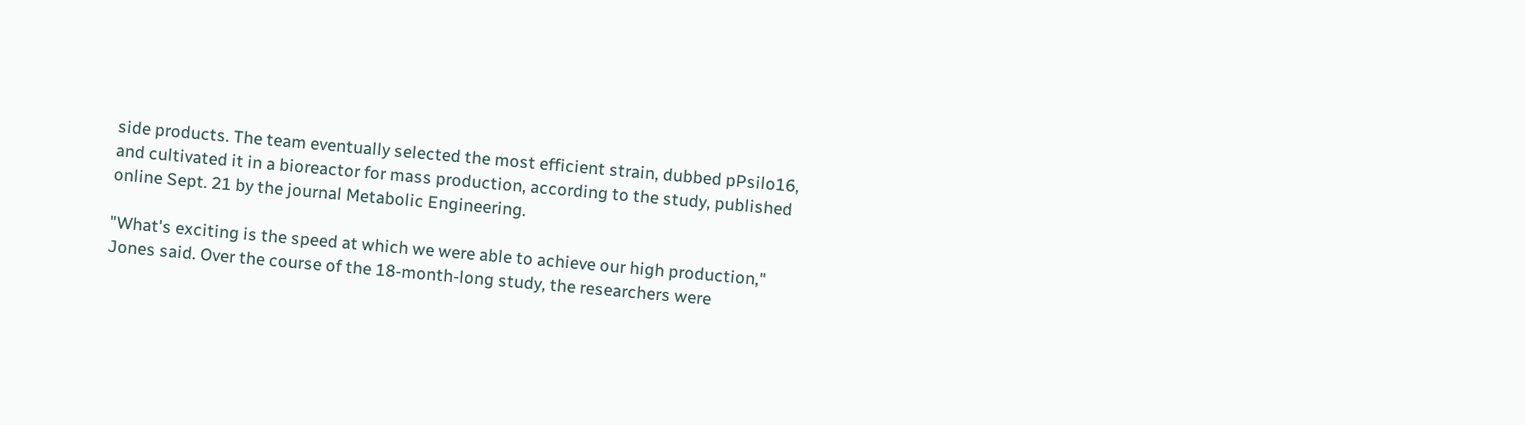side products. The team eventually selected the most efficient strain, dubbed pPsilo16, and cultivated it in a bioreactor for mass production, according to the study, published online Sept. 21 by the journal Metabolic Engineering.

"What's exciting is the speed at which we were able to achieve our high production," Jones said. Over the course of the 18-month-long study, the researchers were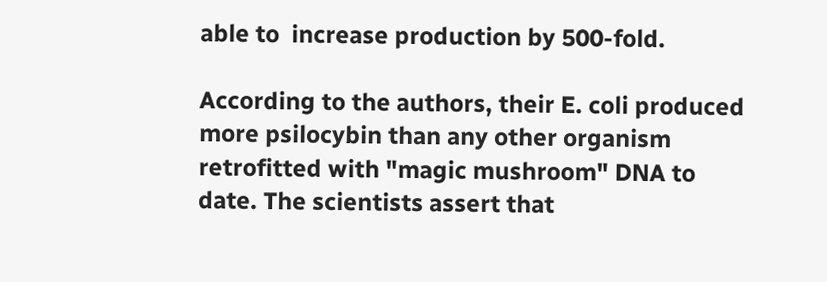able to  increase production by 500-fold.

According to the authors, their E. coli produced more psilocybin than any other organism retrofitted with "magic mushroom" DNA to date. The scientists assert that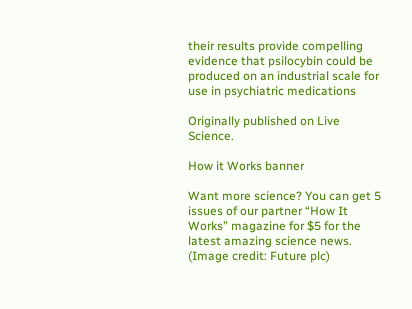their results provide compelling evidence that psilocybin could be produced on an industrial scale for use in psychiatric medications

Originally published on Live Science.

How it Works banner

Want more science? You can get 5 issues of our partner “How It Works” magazine for $5 for the latest amazing science news.  (Image credit: Future plc)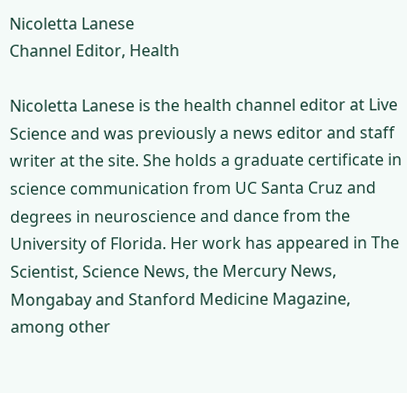Nicoletta Lanese
Channel Editor, Health

Nicoletta Lanese is the health channel editor at Live Science and was previously a news editor and staff writer at the site. She holds a graduate certificate in science communication from UC Santa Cruz and degrees in neuroscience and dance from the University of Florida. Her work has appeared in The Scientist, Science News, the Mercury News, Mongabay and Stanford Medicine Magazine, among other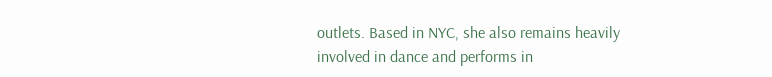outlets. Based in NYC, she also remains heavily involved in dance and performs in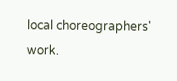local choreographers' work.